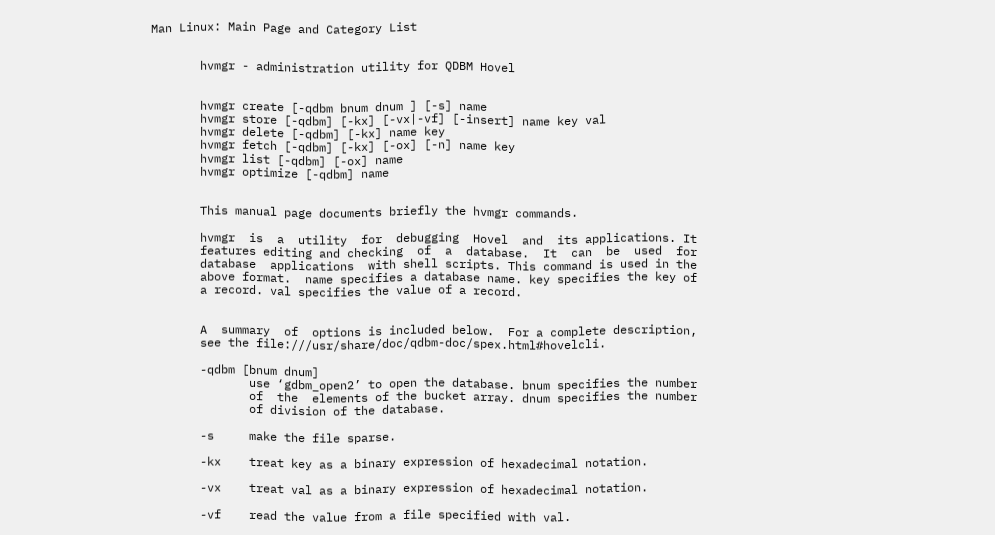Man Linux: Main Page and Category List


       hvmgr - administration utility for QDBM Hovel


       hvmgr create [-qdbm bnum dnum ] [-s] name
       hvmgr store [-qdbm] [-kx] [-vx|-vf] [-insert] name key val
       hvmgr delete [-qdbm] [-kx] name key
       hvmgr fetch [-qdbm] [-kx] [-ox] [-n] name key
       hvmgr list [-qdbm] [-ox] name
       hvmgr optimize [-qdbm] name


       This manual page documents briefly the hvmgr commands.

       hvmgr  is  a  utility  for  debugging  Hovel  and  its applications. It
       features editing and checking  of  a  database.  It  can  be  used  for
       database  applications  with shell scripts. This command is used in the
       above format.  name specifies a database name. key specifies the key of
       a record. val specifies the value of a record.


       A  summary  of  options is included below.  For a complete description,
       see the file:///usr/share/doc/qdbm-doc/spex.html#hovelcli.

       -qdbm [bnum dnum]
              use ‘gdbm_open2’ to open the database. bnum specifies the number
              of  the  elements of the bucket array. dnum specifies the number
              of division of the database.

       -s     make the file sparse.

       -kx    treat key as a binary expression of hexadecimal notation.

       -vx    treat val as a binary expression of hexadecimal notation.

       -vf    read the value from a file specified with val.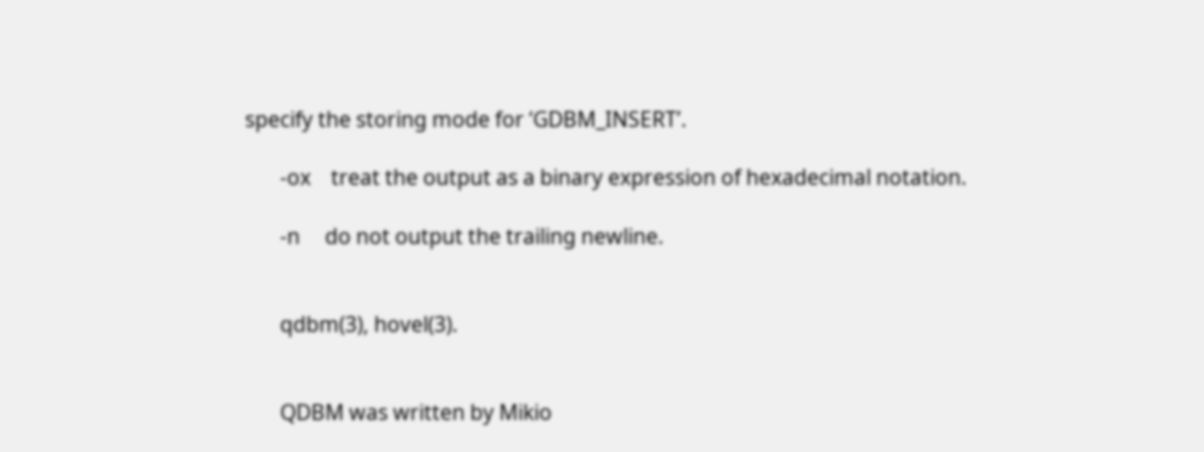specify the storing mode for ‘GDBM_INSERT’.

       -ox    treat the output as a binary expression of hexadecimal notation.

       -n     do not output the trailing newline.


       qdbm(3), hovel(3).


       QDBM was written by Mikio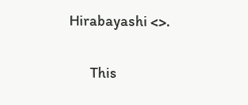Hirabayashi <>.

       This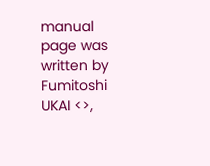manual page was written by Fumitoshi UKAI <>,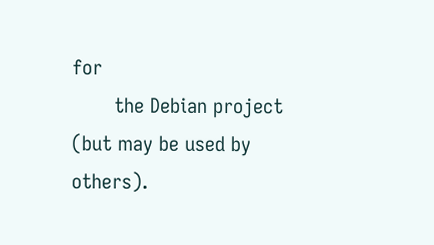for
       the Debian project (but may be used by others).